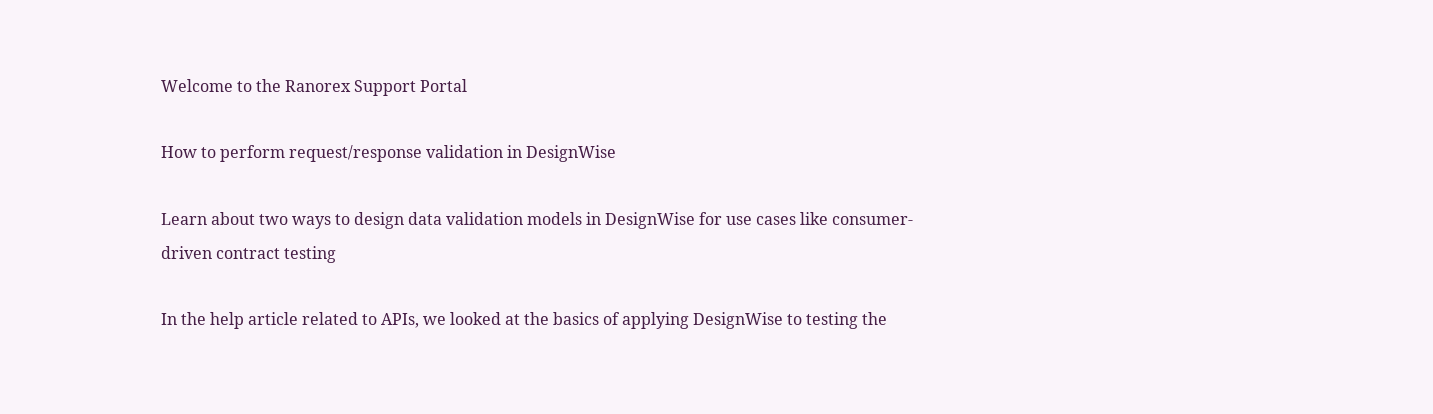Welcome to the Ranorex Support Portal

How to perform request/response validation in DesignWise

Learn about two ways to design data validation models in DesignWise for use cases like consumer-driven contract testing

In the help article related to APIs, we looked at the basics of applying DesignWise to testing the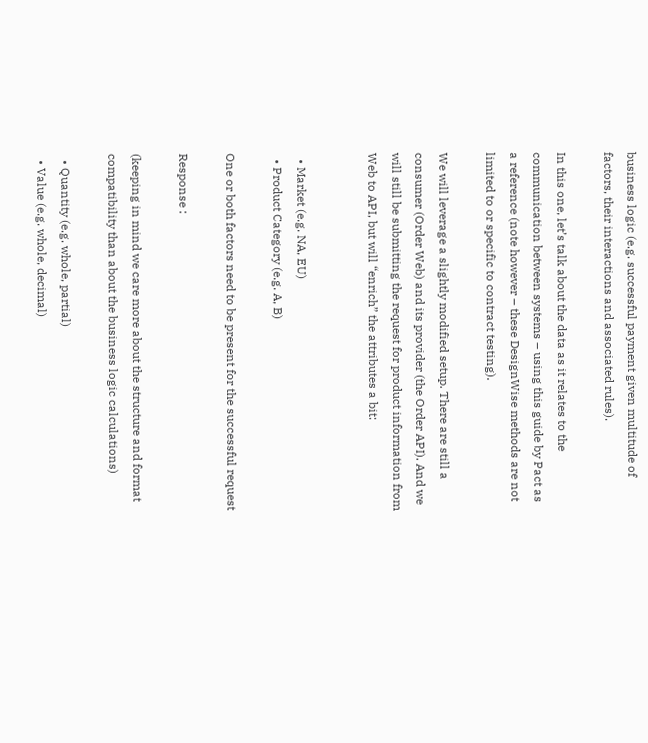business logic (e.g. successful payment given multitude of factors, their interactions and associated rules).

In this one, let’s talk about the data as it relates to the communication between systems – using this guide by Pact as a reference (note however – these DesignWise methods are not limited to or specific to contract testing).

We will leverage a slightly modified setup. There are still a consumer (Order Web) and its provider (the Order API). And we will still be submitting the request for product information from Web to API, but will “enrich” the attributes a bit:


  • Market (e.g. NA, EU)
  • Product Category (e.g. A, B)

One or both factors need to be present for the successful request

Response :

(keeping in mind we care more about the structure and format compatibility than about the business logic calculations)

  • Quantity (e.g. whole, partial)
  • Value (e.g. whole, decimal)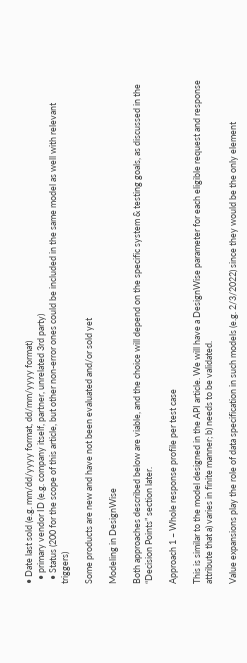• Date last sold (e.g. mm/dd/yyyy format, dd/mm/yyyy format)
  • primary vendor ID (e.g. company itself, partner, unrelated 3rd party)
  • Status (200 for the scope of this article, but other non-error ones could be included in the same model as well with relevant triggers)

Some products are new and have not been evaluated and/or sold yet

Modeling in DesignWise

Both approaches described below are viable, and the choice will depend on the specific system & testing goals, as discussed in the “Decision Points” section later.

Approach 1 – Whole response profile per test case

This is similar to the model designed in the API article. We will have a DesignWise parameter for each eligible request and response attribute that a) varies in finite manner; b) needs to be validated.

Value expansions play the role of data specification in such models (e.g. 2/3/2022) since they would be the only element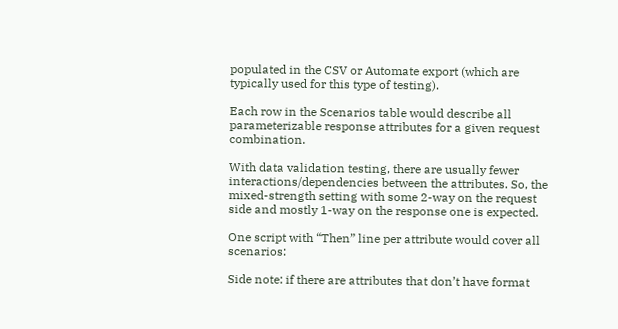populated in the CSV or Automate export (which are typically used for this type of testing).

Each row in the Scenarios table would describe all parameterizable response attributes for a given request combination.

With data validation testing, there are usually fewer interactions/dependencies between the attributes. So, the mixed-strength setting with some 2-way on the request side and mostly 1-way on the response one is expected.

One script with “Then” line per attribute would cover all scenarios:

Side note: if there are attributes that don’t have format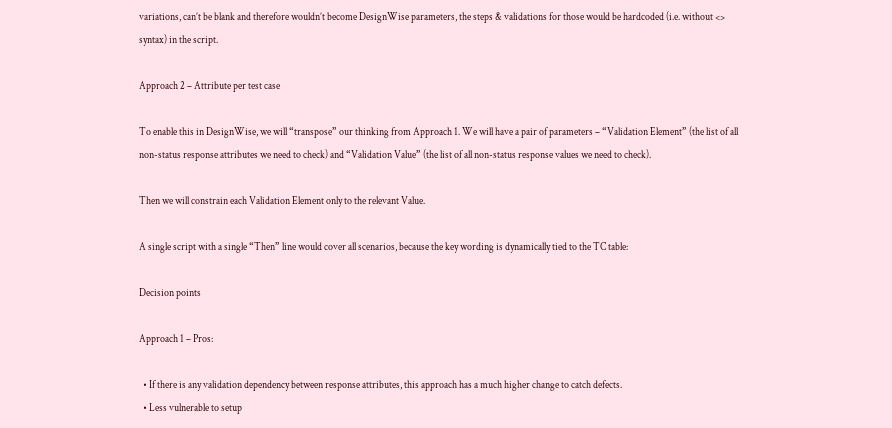variations, can’t be blank and therefore wouldn’t become DesignWise parameters, the steps & validations for those would be hardcoded (i.e. without <> syntax) in the script.

Approach 2 – Attribute per test case

To enable this in DesignWise, we will “transpose” our thinking from Approach 1. We will have a pair of parameters – “Validation Element” (the list of all non-status response attributes we need to check) and “Validation Value” (the list of all non-status response values we need to check).

Then we will constrain each Validation Element only to the relevant Value.

A single script with a single “Then” line would cover all scenarios, because the key wording is dynamically tied to the TC table:

Decision points

Approach 1 – Pros:

  • If there is any validation dependency between response attributes, this approach has a much higher change to catch defects.
  • Less vulnerable to setup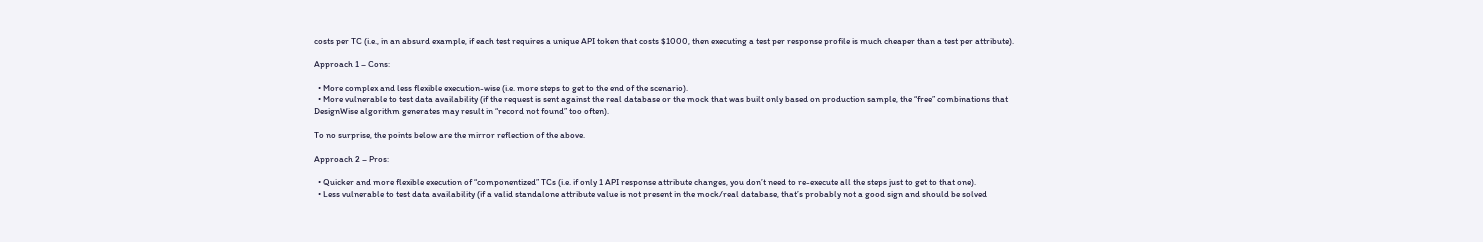costs per TC (i.e., in an absurd example, if each test requires a unique API token that costs $1000, then executing a test per response profile is much cheaper than a test per attribute).

Approach 1 – Cons:

  • More complex and less flexible execution-wise (i.e. more steps to get to the end of the scenario).
  • More vulnerable to test data availability (if the request is sent against the real database or the mock that was built only based on production sample, the “free” combinations that DesignWise algorithm generates may result in “record not found” too often).

To no surprise, the points below are the mirror reflection of the above.

Approach 2 – Pros:

  • Quicker and more flexible execution of “componentized” TCs (i.e. if only 1 API response attribute changes, you don’t need to re-execute all the steps just to get to that one).
  • Less vulnerable to test data availability (if a valid standalone attribute value is not present in the mock/real database, that’s probably not a good sign and should be solved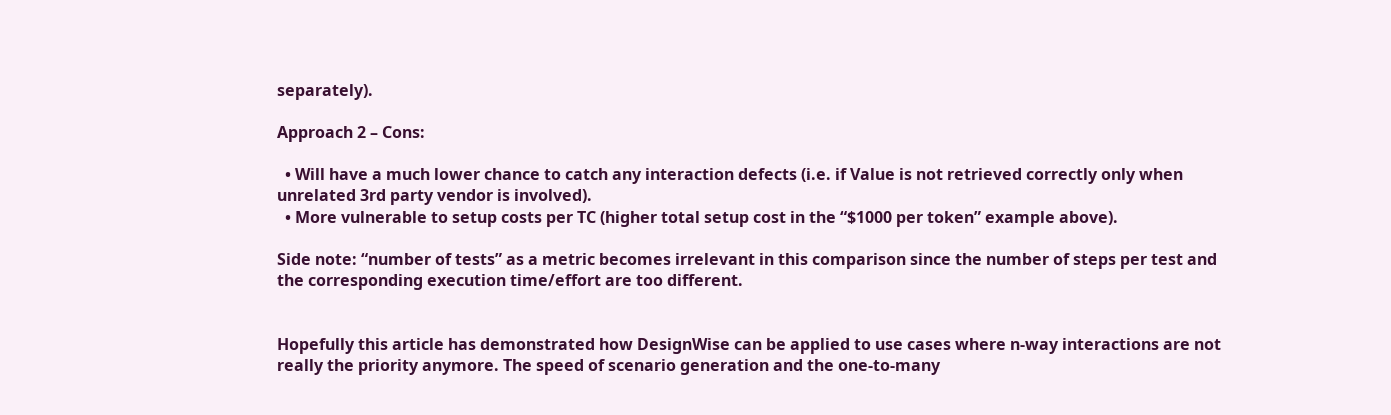separately).

Approach 2 – Cons:

  • Will have a much lower chance to catch any interaction defects (i.e. if Value is not retrieved correctly only when unrelated 3rd party vendor is involved).
  • More vulnerable to setup costs per TC (higher total setup cost in the “$1000 per token” example above).

Side note: “number of tests” as a metric becomes irrelevant in this comparison since the number of steps per test and the corresponding execution time/effort are too different.


Hopefully this article has demonstrated how DesignWise can be applied to use cases where n-way interactions are not really the priority anymore. The speed of scenario generation and the one-to-many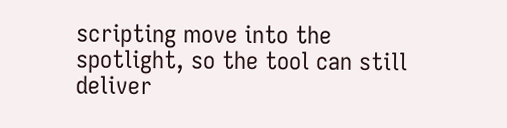scripting move into the spotlight, so the tool can still deliver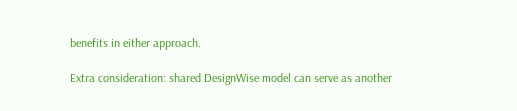benefits in either approach.

Extra consideration: shared DesignWise model can serve as another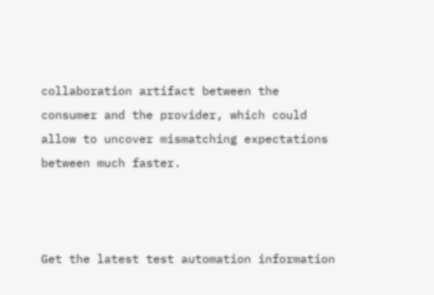collaboration artifact between the consumer and the provider, which could allow to uncover mismatching expectations between much faster.



Get the latest test automation information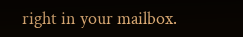right in your mailbox.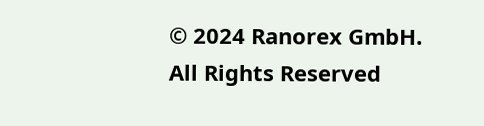© 2024 Ranorex GmbH. All Rights Reserved